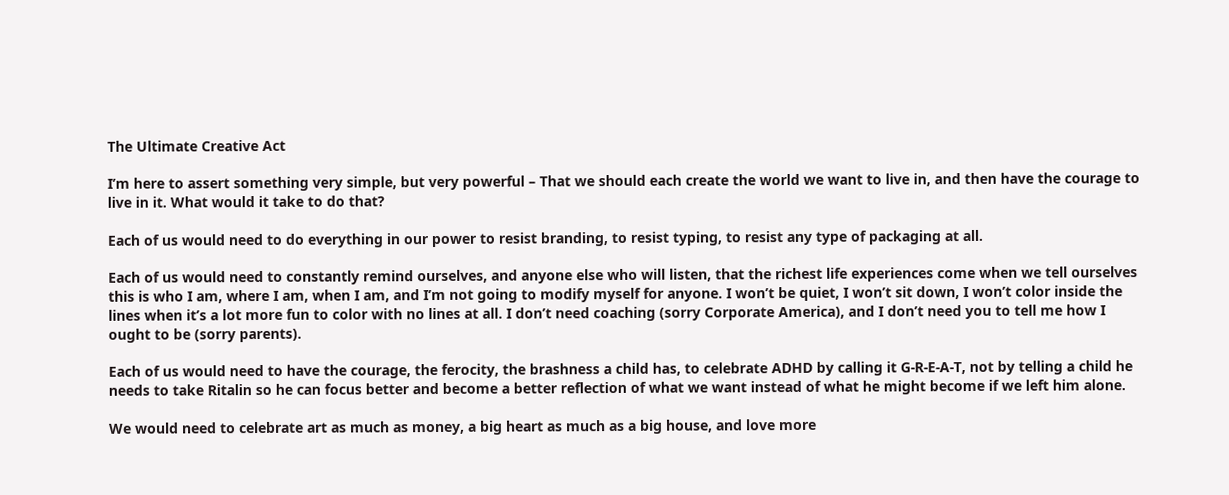The Ultimate Creative Act

I’m here to assert something very simple, but very powerful – That we should each create the world we want to live in, and then have the courage to live in it. What would it take to do that?

Each of us would need to do everything in our power to resist branding, to resist typing, to resist any type of packaging at all.

Each of us would need to constantly remind ourselves, and anyone else who will listen, that the richest life experiences come when we tell ourselves this is who I am, where I am, when I am, and I’m not going to modify myself for anyone. I won’t be quiet, I won’t sit down, I won’t color inside the lines when it’s a lot more fun to color with no lines at all. I don’t need coaching (sorry Corporate America), and I don’t need you to tell me how I ought to be (sorry parents).

Each of us would need to have the courage, the ferocity, the brashness a child has, to celebrate ADHD by calling it G-R-E-A-T, not by telling a child he needs to take Ritalin so he can focus better and become a better reflection of what we want instead of what he might become if we left him alone.

We would need to celebrate art as much as money, a big heart as much as a big house, and love more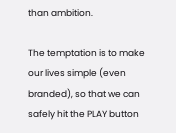than ambition.

The temptation is to make our lives simple (even branded), so that we can safely hit the PLAY button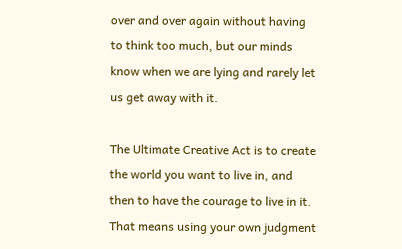over and over again without having to think too much, but our minds know when we are lying and rarely let us get away with it.

The Ultimate Creative Act is to create the world you want to live in, and then to have the courage to live in it. That means using your own judgment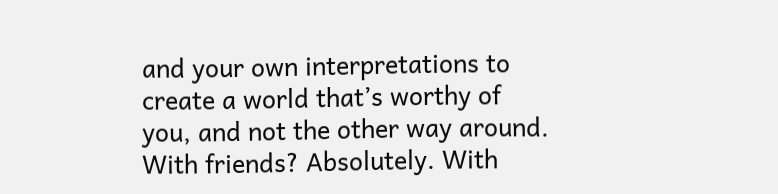and your own interpretations to create a world that’s worthy of you, and not the other way around. With friends? Absolutely. With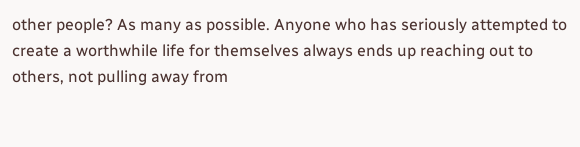other people? As many as possible. Anyone who has seriously attempted to create a worthwhile life for themselves always ends up reaching out to others, not pulling away from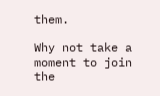them.

Why not take a moment to join the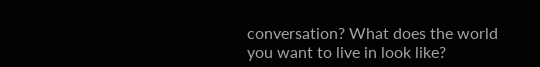conversation? What does the world you want to live in look like?